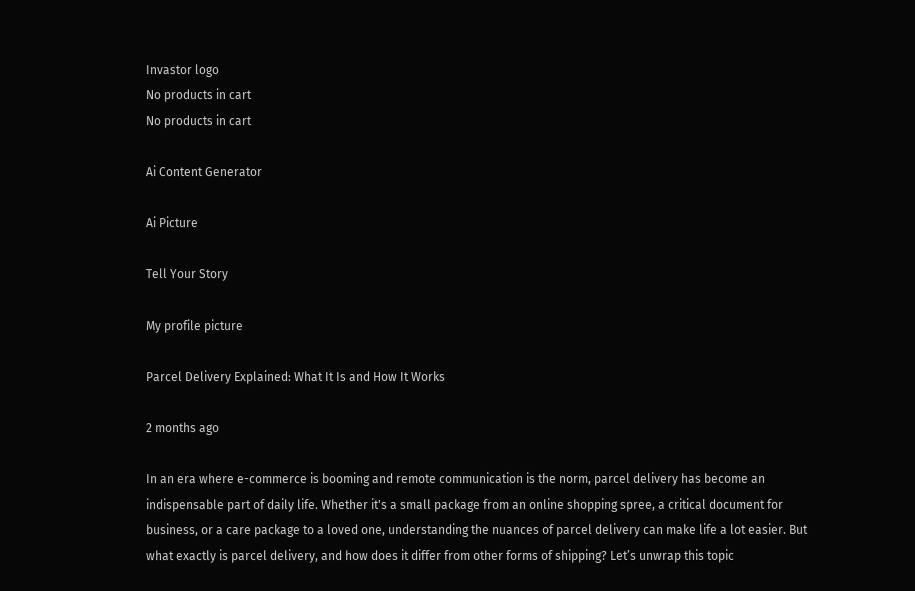Invastor logo
No products in cart
No products in cart

Ai Content Generator

Ai Picture

Tell Your Story

My profile picture

Parcel Delivery Explained: What It Is and How It Works

2 months ago

In an era where e-commerce is booming and remote communication is the norm, parcel delivery has become an indispensable part of daily life. Whether it's a small package from an online shopping spree, a critical document for business, or a care package to a loved one, understanding the nuances of parcel delivery can make life a lot easier. But what exactly is parcel delivery, and how does it differ from other forms of shipping? Let’s unwrap this topic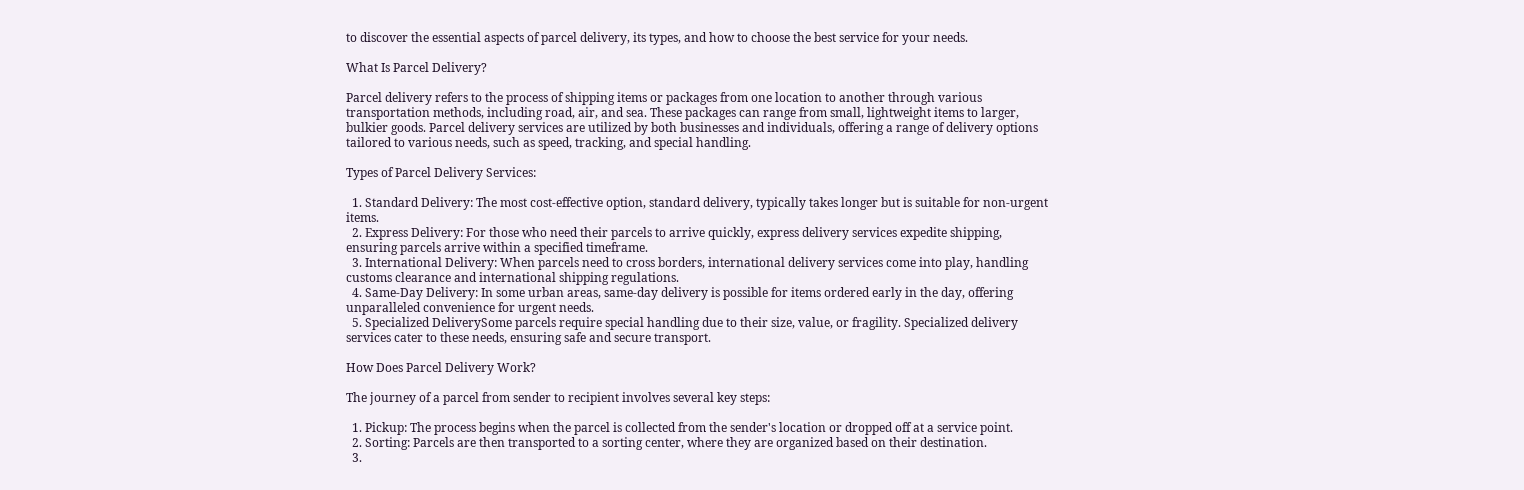to discover the essential aspects of parcel delivery, its types, and how to choose the best service for your needs.

What Is Parcel Delivery?

Parcel delivery refers to the process of shipping items or packages from one location to another through various transportation methods, including road, air, and sea. These packages can range from small, lightweight items to larger, bulkier goods. Parcel delivery services are utilized by both businesses and individuals, offering a range of delivery options tailored to various needs, such as speed, tracking, and special handling.

Types of Parcel Delivery Services:

  1. Standard Delivery: The most cost-effective option, standard delivery, typically takes longer but is suitable for non-urgent items.
  2. Express Delivery: For those who need their parcels to arrive quickly, express delivery services expedite shipping, ensuring parcels arrive within a specified timeframe.
  3. International Delivery: When parcels need to cross borders, international delivery services come into play, handling customs clearance and international shipping regulations.
  4. Same-Day Delivery: In some urban areas, same-day delivery is possible for items ordered early in the day, offering unparalleled convenience for urgent needs.
  5. Specialized DeliverySome parcels require special handling due to their size, value, or fragility. Specialized delivery services cater to these needs, ensuring safe and secure transport.

How Does Parcel Delivery Work?

The journey of a parcel from sender to recipient involves several key steps:

  1. Pickup: The process begins when the parcel is collected from the sender's location or dropped off at a service point.
  2. Sorting: Parcels are then transported to a sorting center, where they are organized based on their destination.
  3.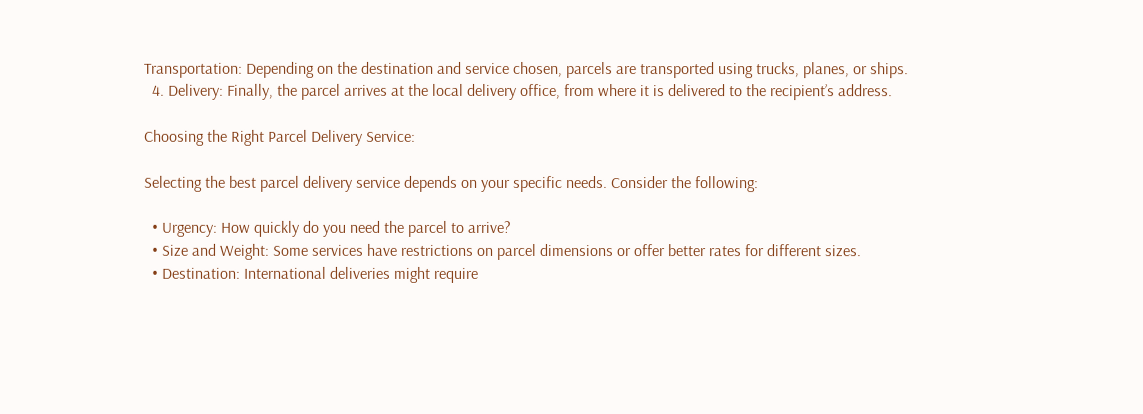Transportation: Depending on the destination and service chosen, parcels are transported using trucks, planes, or ships.
  4. Delivery: Finally, the parcel arrives at the local delivery office, from where it is delivered to the recipient’s address.

Choosing the Right Parcel Delivery Service:

Selecting the best parcel delivery service depends on your specific needs. Consider the following:

  • Urgency: How quickly do you need the parcel to arrive?
  • Size and Weight: Some services have restrictions on parcel dimensions or offer better rates for different sizes.
  • Destination: International deliveries might require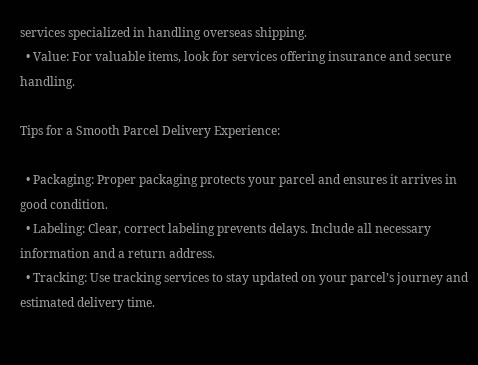services specialized in handling overseas shipping.
  • Value: For valuable items, look for services offering insurance and secure handling.

Tips for a Smooth Parcel Delivery Experience:

  • Packaging: Proper packaging protects your parcel and ensures it arrives in good condition.
  • Labeling: Clear, correct labeling prevents delays. Include all necessary information and a return address.
  • Tracking: Use tracking services to stay updated on your parcel’s journey and estimated delivery time.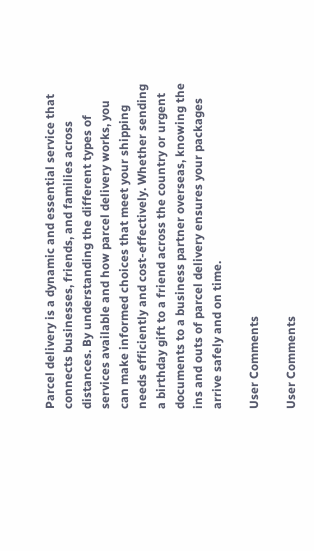Parcel delivery is a dynamic and essential service that connects businesses, friends, and families across distances. By understanding the different types of services available and how parcel delivery works, you can make informed choices that meet your shipping needs efficiently and cost-effectively. Whether sending a birthday gift to a friend across the country or urgent documents to a business partner overseas, knowing the ins and outs of parcel delivery ensures your packages arrive safely and on time.

User Comments

User Comments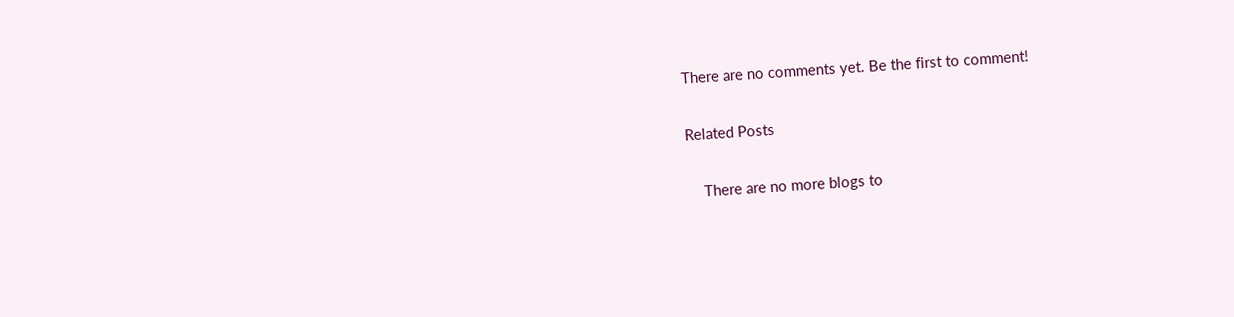There are no comments yet. Be the first to comment!

Related Posts

    There are no more blogs to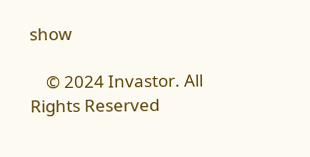show

    © 2024 Invastor. All Rights Reserved